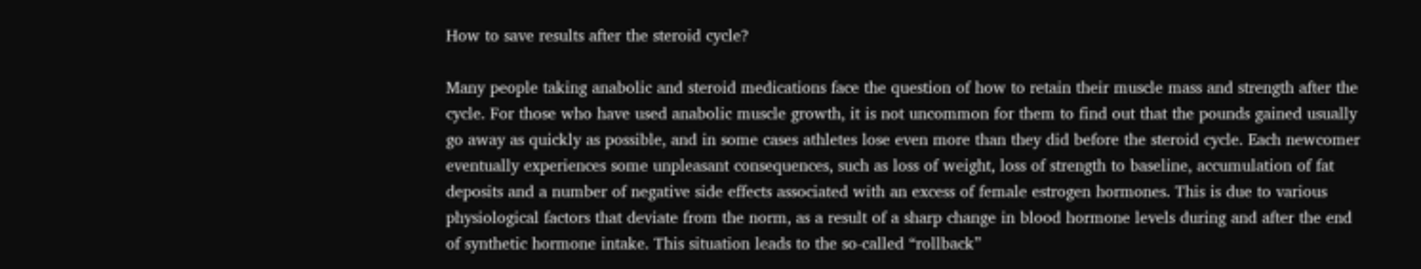How to save results after the steroid cycle?

Many people taking anabolic and steroid medications face the question of how to retain their muscle mass and strength after the cycle. For those who have used anabolic muscle growth, it is not uncommon for them to find out that the pounds gained usually go away as quickly as possible, and in some cases athletes lose even more than they did before the steroid cycle. Each newcomer eventually experiences some unpleasant consequences, such as loss of weight, loss of strength to baseline, accumulation of fat deposits and a number of negative side effects associated with an excess of female estrogen hormones. This is due to various physiological factors that deviate from the norm, as a result of a sharp change in blood hormone levels during and after the end of synthetic hormone intake. This situation leads to the so-called “rollback”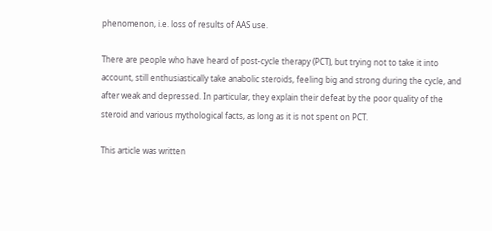phenomenon, i.e. loss of results of AAS use.

There are people who have heard of post-cycle therapy (PCT), but trying not to take it into account, still enthusiastically take anabolic steroids, feeling big and strong during the cycle, and after weak and depressed. In particular, they explain their defeat by the poor quality of the steroid and various mythological facts, as long as it is not spent on PCT.

This article was written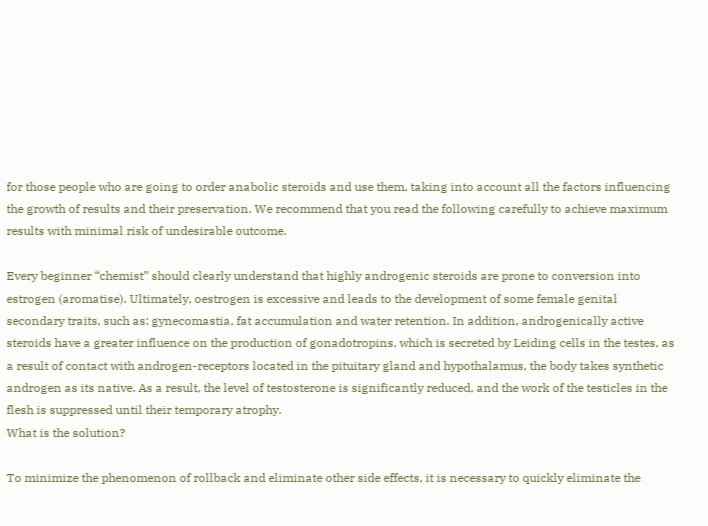for those people who are going to order anabolic steroids and use them, taking into account all the factors influencing the growth of results and their preservation. We recommend that you read the following carefully to achieve maximum results with minimal risk of undesirable outcome.

Every beginner “chemist” should clearly understand that highly androgenic steroids are prone to conversion into estrogen (aromatise). Ultimately, oestrogen is excessive and leads to the development of some female genital secondary traits, such as: gynecomastia, fat accumulation and water retention. In addition, androgenically active steroids have a greater influence on the production of gonadotropins, which is secreted by Leiding cells in the testes, as a result of contact with androgen-receptors located in the pituitary gland and hypothalamus, the body takes synthetic androgen as its native. As a result, the level of testosterone is significantly reduced, and the work of the testicles in the flesh is suppressed until their temporary atrophy.
What is the solution?

To minimize the phenomenon of rollback and eliminate other side effects, it is necessary to quickly eliminate the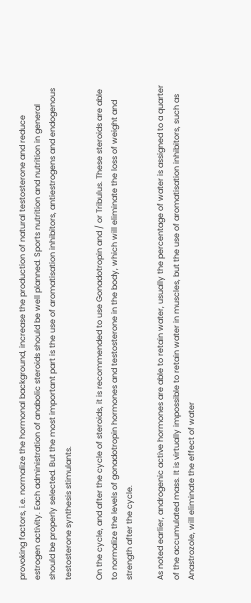provoking factors, i.e. normalize the hormonal background, increase the production of natural testosterone and reduce estrogen activity. Each administration of anabolic steroids should be well planned. Sports nutrition and nutrition in general should be properly selected. But the most important part is the use of aromatisation inhibitors, antiestrogens and endogenous testosterone synthesis stimulants.

On the cycle, and after the cycle of steroids, it is recommended to use Gonadotropin and / or Tribulus. These steroids are able to normalize the levels of gonadotropin hormones and testosterone in the body, which will eliminate the loss of weight and strength after the cycle.

As noted earlier, androgenic active hormones are able to retain water, usually the percentage of water is assigned to a quarter of the accumulated mass. It is virtually impossible to retain water in muscles, but the use of aromatisation inhibitors, such as Anastrozole, will eliminate the effect of water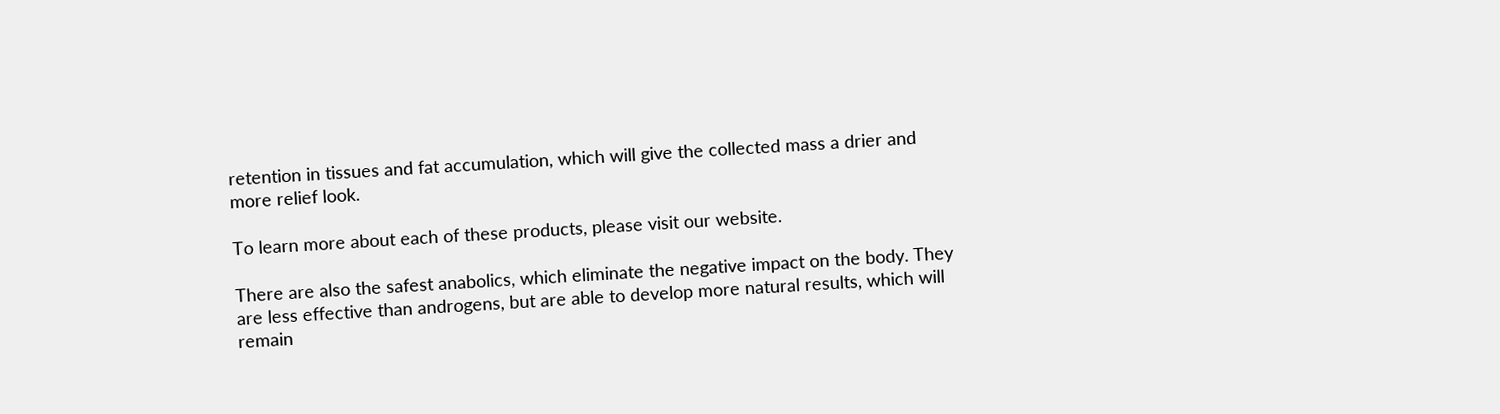retention in tissues and fat accumulation, which will give the collected mass a drier and more relief look.

To learn more about each of these products, please visit our website.

There are also the safest anabolics, which eliminate the negative impact on the body. They are less effective than androgens, but are able to develop more natural results, which will remain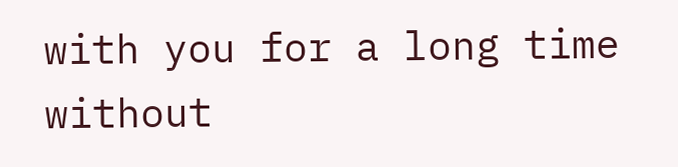with you for a long time without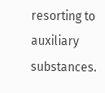resorting to auxiliary substances.